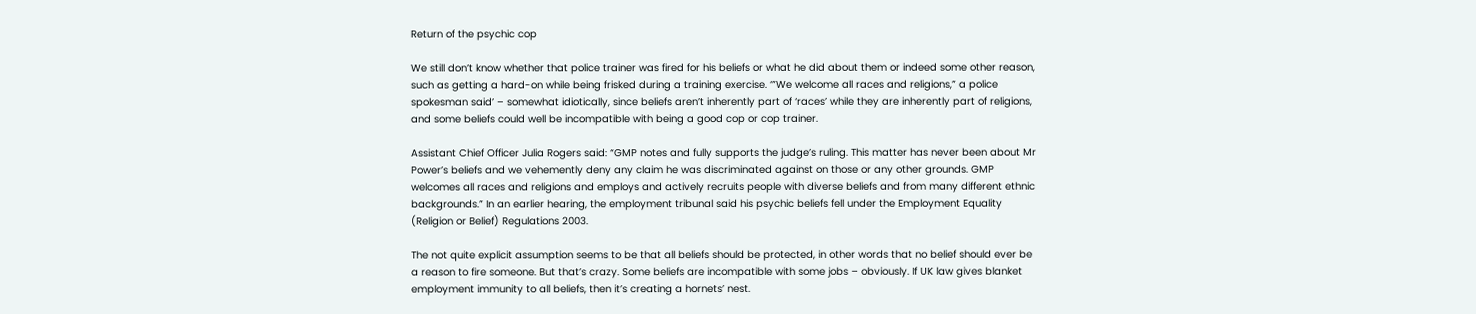Return of the psychic cop

We still don’t know whether that police trainer was fired for his beliefs or what he did about them or indeed some other reason, such as getting a hard-on while being frisked during a training exercise. ‘”We welcome all races and religions,” a police spokesman said’ – somewhat idiotically, since beliefs aren’t inherently part of ‘races’ while they are inherently part of religions, and some beliefs could well be incompatible with being a good cop or cop trainer.

Assistant Chief Officer Julia Rogers said: “GMP notes and fully supports the judge’s ruling. This matter has never been about Mr Power’s beliefs and we vehemently deny any claim he was discriminated against on those or any other grounds. GMP welcomes all races and religions and employs and actively recruits people with diverse beliefs and from many different ethnic backgrounds.” In an earlier hearing, the employment tribunal said his psychic beliefs fell under the Employment Equality (Religion or Belief) Regulations 2003.

The not quite explicit assumption seems to be that all beliefs should be protected, in other words that no belief should ever be a reason to fire someone. But that’s crazy. Some beliefs are incompatible with some jobs – obviously. If UK law gives blanket employment immunity to all beliefs, then it’s creating a hornets’ nest.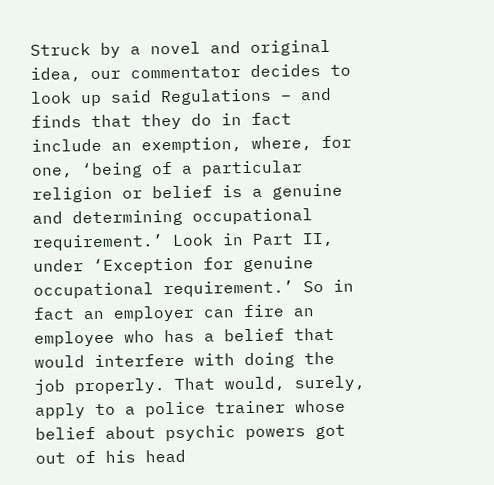Struck by a novel and original idea, our commentator decides to look up said Regulations – and finds that they do in fact include an exemption, where, for one, ‘being of a particular religion or belief is a genuine and determining occupational requirement.’ Look in Part II, under ‘Exception for genuine occupational requirement.’ So in fact an employer can fire an employee who has a belief that would interfere with doing the job properly. That would, surely, apply to a police trainer whose belief about psychic powers got out of his head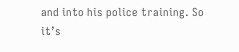and into his police training. So it’s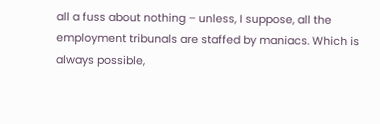all a fuss about nothing – unless, I suppose, all the employment tribunals are staffed by maniacs. Which is always possible,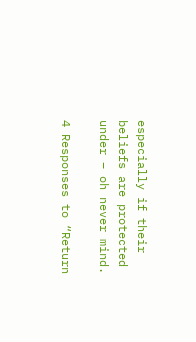especially if their beliefs are protected under – oh never mind.

4 Responses to “Return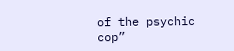of the psychic cop”